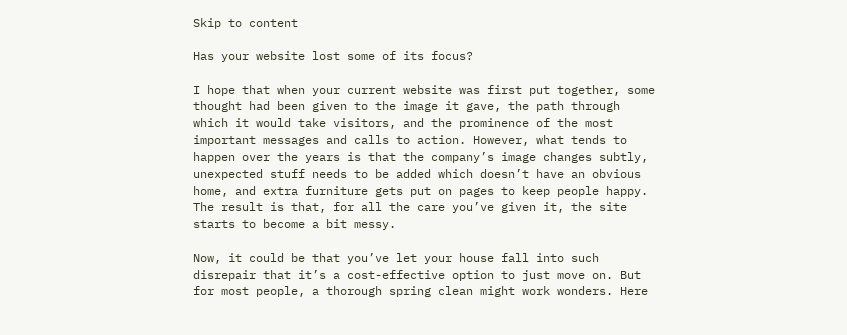Skip to content

Has your website lost some of its focus?

I hope that when your current website was first put together, some thought had been given to the image it gave, the path through which it would take visitors, and the prominence of the most important messages and calls to action. However, what tends to happen over the years is that the company’s image changes subtly, unexpected stuff needs to be added which doesn’t have an obvious home, and extra furniture gets put on pages to keep people happy. The result is that, for all the care you’ve given it, the site starts to become a bit messy.

Now, it could be that you’ve let your house fall into such disrepair that it’s a cost-effective option to just move on. But for most people, a thorough spring clean might work wonders. Here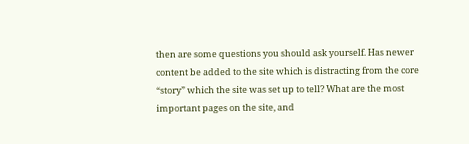then are some questions you should ask yourself. Has newer content be added to the site which is distracting from the core “story” which the site was set up to tell? What are the most important pages on the site, and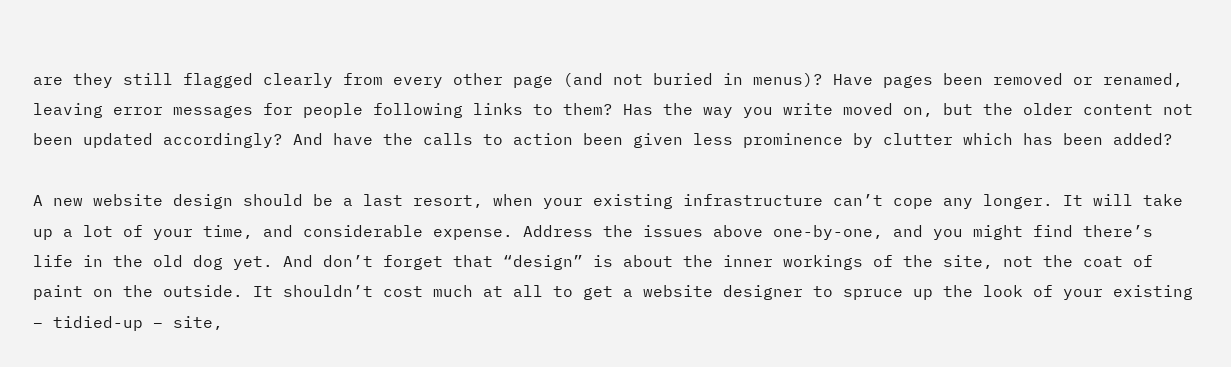are they still flagged clearly from every other page (and not buried in menus)? Have pages been removed or renamed, leaving error messages for people following links to them? Has the way you write moved on, but the older content not been updated accordingly? And have the calls to action been given less prominence by clutter which has been added?

A new website design should be a last resort, when your existing infrastructure can’t cope any longer. It will take up a lot of your time, and considerable expense. Address the issues above one-by-one, and you might find there’s life in the old dog yet. And don’t forget that “design” is about the inner workings of the site, not the coat of paint on the outside. It shouldn’t cost much at all to get a website designer to spruce up the look of your existing – tidied-up – site,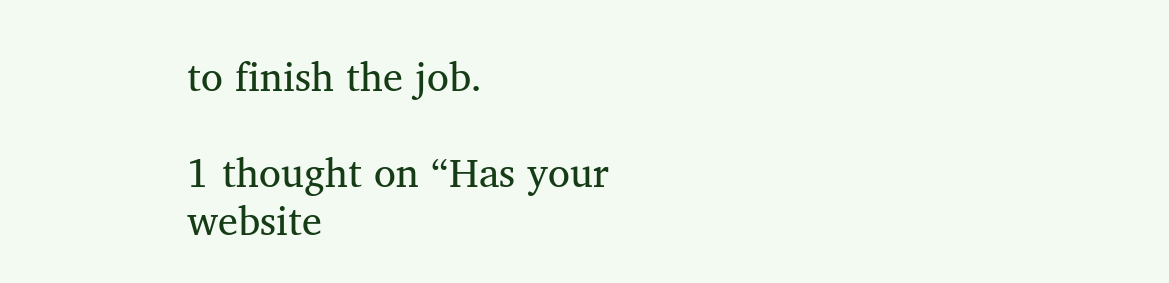to finish the job.

1 thought on “Has your website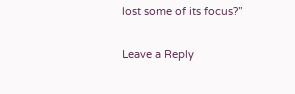lost some of its focus?”

Leave a Reply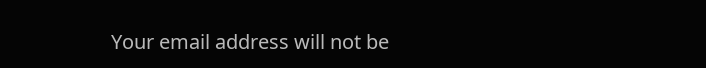Your email address will not be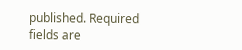published. Required fields are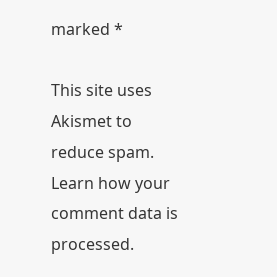marked *

This site uses Akismet to reduce spam. Learn how your comment data is processed.